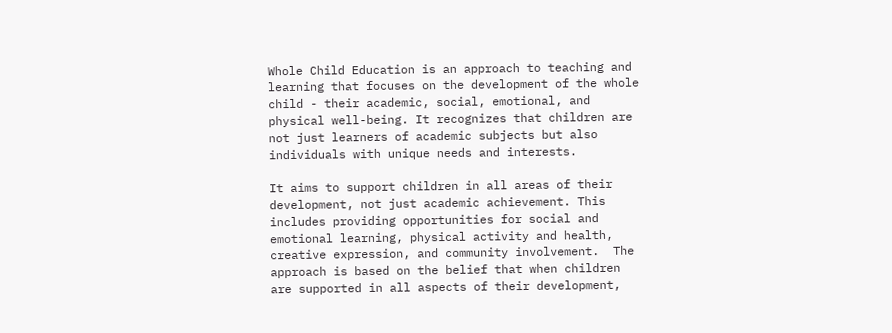Whole Child Education is an approach to teaching and learning that focuses on the development of the whole child - their academic, social, emotional, and physical well-being. It recognizes that children are not just learners of academic subjects but also individuals with unique needs and interests.

It aims to support children in all areas of their development, not just academic achievement. This includes providing opportunities for social and emotional learning, physical activity and health, creative expression, and community involvement.  The approach is based on the belief that when children are supported in all aspects of their development,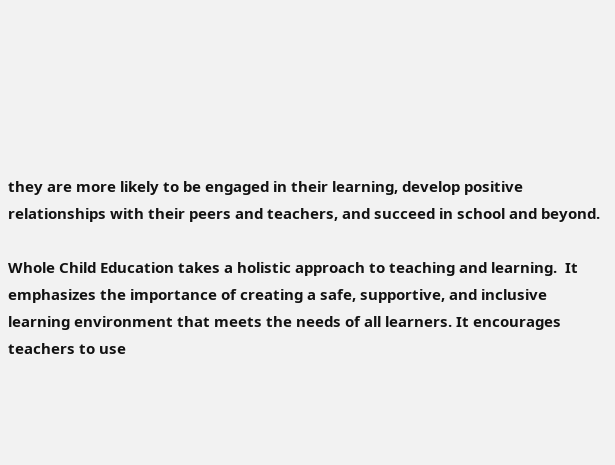they are more likely to be engaged in their learning, develop positive relationships with their peers and teachers, and succeed in school and beyond.

Whole Child Education takes a holistic approach to teaching and learning.  It emphasizes the importance of creating a safe, supportive, and inclusive learning environment that meets the needs of all learners. It encourages teachers to use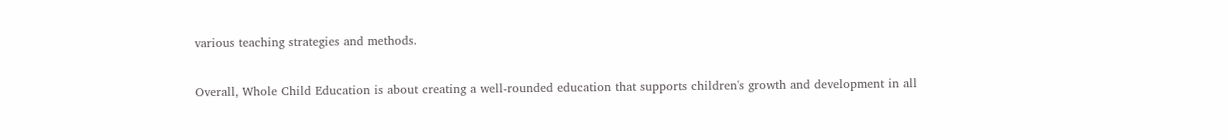various teaching strategies and methods.

Overall, Whole Child Education is about creating a well-rounded education that supports children's growth and development in all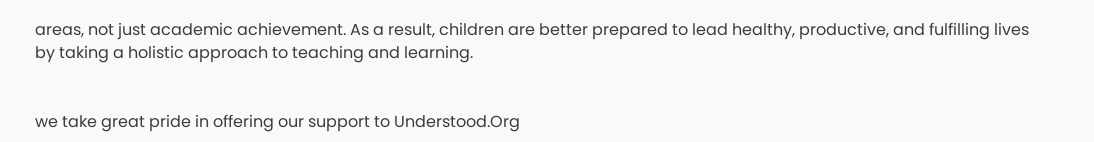areas, not just academic achievement. As a result, children are better prepared to lead healthy, productive, and fulfilling lives by taking a holistic approach to teaching and learning.


we take great pride in offering our support to Understood.Org